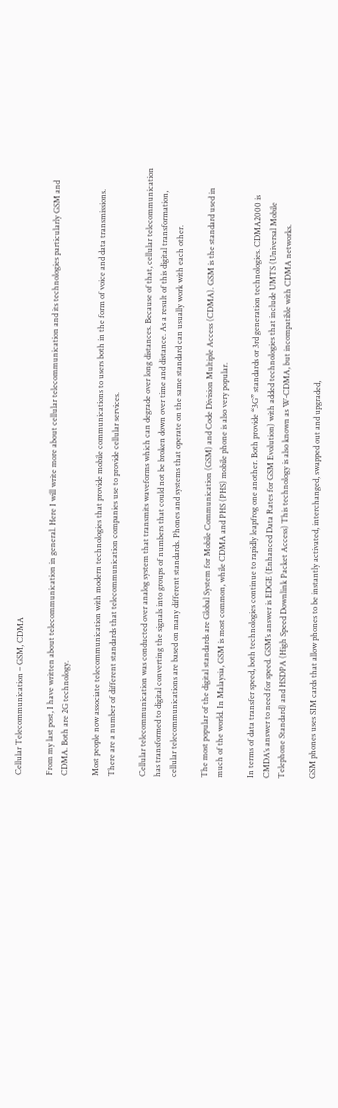Cellular Telecommunication – GSM, CDMA

From my last post, I have written about telecommunication in general. Here I will write more about cellular telecommunication and its technologies particularly GSM and CDMA. Both are 2G technology.

Most people now associate telecommunication with modern technologies that provide mobile communications to users both in the form of voice and data transmissions. There are a number of different standards that telecommunication companies use to provide cellular services.

Cellular telecommunication was conducted over analog system that transmits waveforms which can degrade over long distances. Because of that, cellular telecommunication has transformed to digital converting the signals into groups of numbers that could not be broken down over time and distance. As a result of this digital transformation, cellular telecommunications are based on many different standards. Phones and systems that operate on the same standard can usually work with each other.

The most popular of the digital standards are Global System for Mobile Communication (GSM) and Code Division Multiple Access (CDMA). GSM is the standard used in much of the world. In Malaysia, GSM is most common, while CDMA and PHS (PHS) mobile phone is also very popular.

In terms of data transfer speed, both technologies continue to rapidly leapfrog one another. Both provide “3G” standards or 3rd generation technologies. CDMA2000 is CMDA’s answer to need for speed. GSM’s answer is EDGE (Enhanced Data Rates for GSM Evolution) with added technologies that include UMTS (Universal Mobile Telephone Standard) and HSDPA (High Speed Downlink Packet Access) This technology is also known as W-CDMA, but incompatible with CDMA networks.

GSM phones uses SIM cards that allow phones to be instantly activated, interchanged, swapped out and upgraded,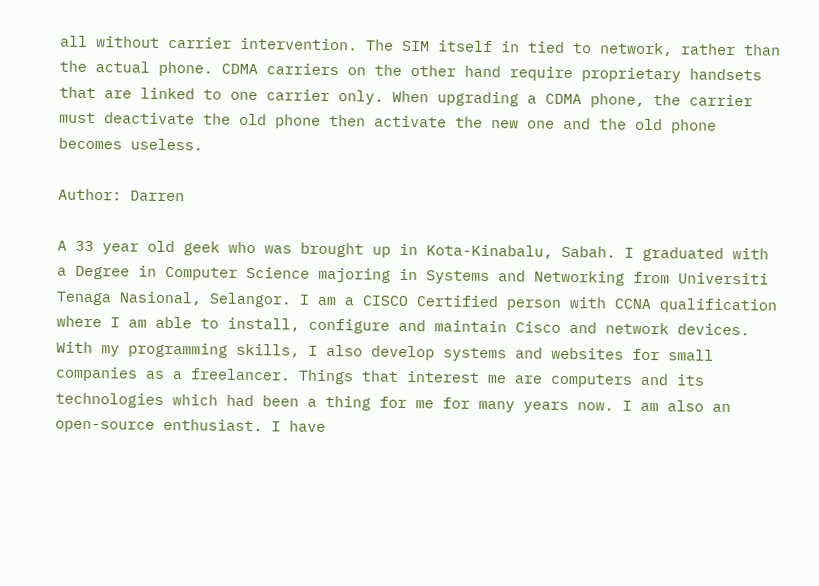all without carrier intervention. The SIM itself in tied to network, rather than the actual phone. CDMA carriers on the other hand require proprietary handsets that are linked to one carrier only. When upgrading a CDMA phone, the carrier must deactivate the old phone then activate the new one and the old phone becomes useless.

Author: Darren

A 33 year old geek who was brought up in Kota-Kinabalu, Sabah. I graduated with a Degree in Computer Science majoring in Systems and Networking from Universiti Tenaga Nasional, Selangor. I am a CISCO Certified person with CCNA qualification where I am able to install, configure and maintain Cisco and network devices. With my programming skills, I also develop systems and websites for small companies as a freelancer. Things that interest me are computers and its technologies which had been a thing for me for many years now. I am also an open-source enthusiast. I have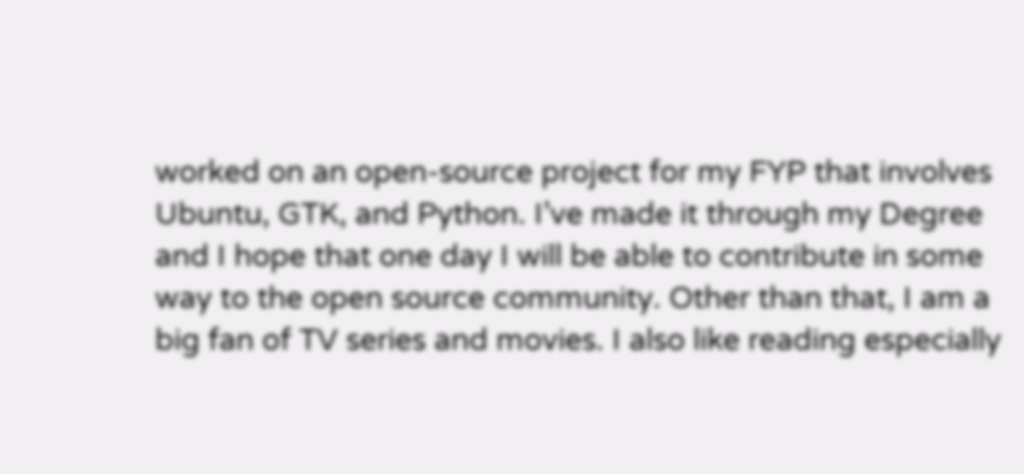worked on an open-source project for my FYP that involves Ubuntu, GTK, and Python. I’ve made it through my Degree and I hope that one day I will be able to contribute in some way to the open source community. Other than that, I am a big fan of TV series and movies. I also like reading especially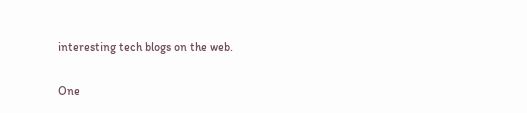interesting tech blogs on the web.

One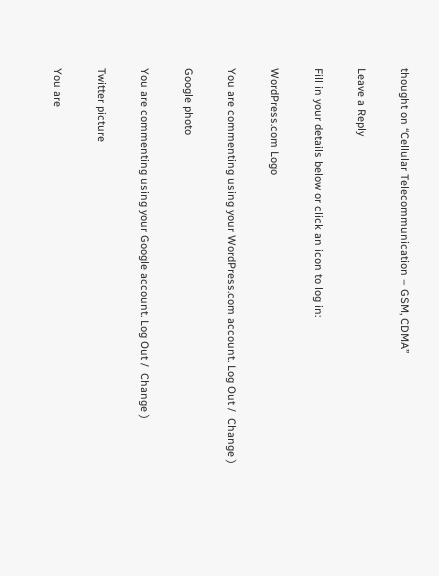thought on “Cellular Telecommunication – GSM, CDMA”

Leave a Reply

Fill in your details below or click an icon to log in:

WordPress.com Logo

You are commenting using your WordPress.com account. Log Out /  Change )

Google photo

You are commenting using your Google account. Log Out /  Change )

Twitter picture

You are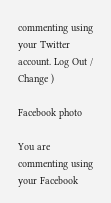commenting using your Twitter account. Log Out /  Change )

Facebook photo

You are commenting using your Facebook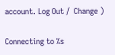account. Log Out /  Change )

Connecting to %s